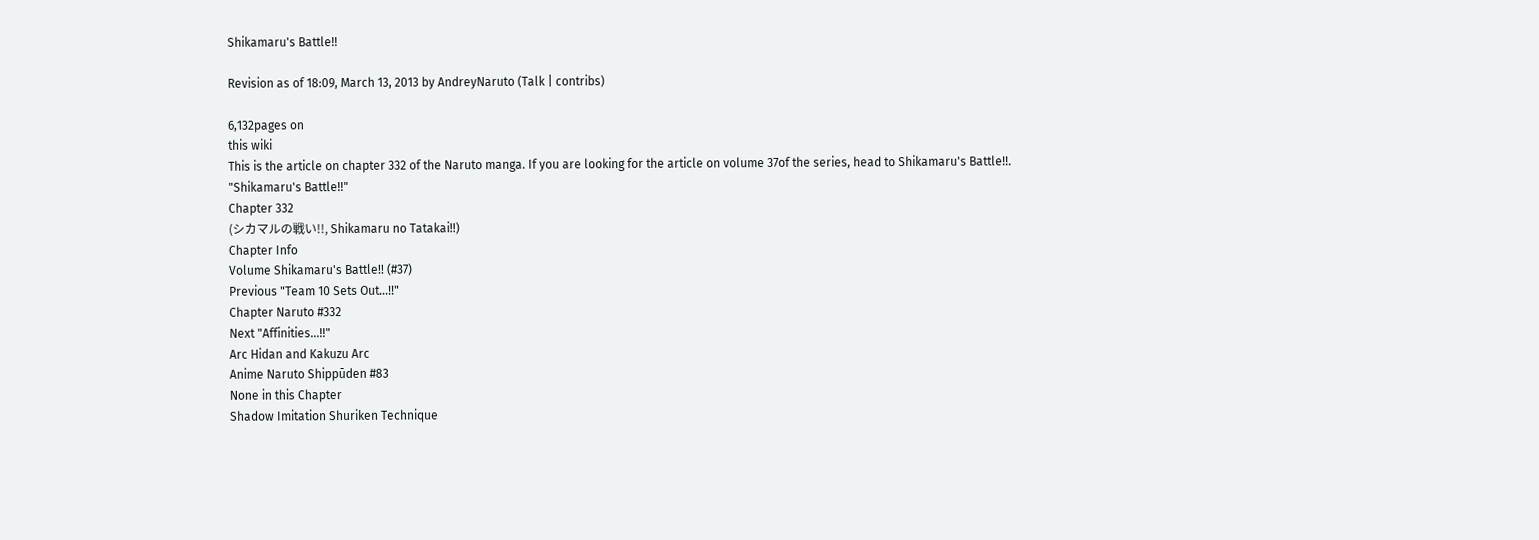Shikamaru's Battle!!

Revision as of 18:09, March 13, 2013 by AndreyNaruto (Talk | contribs)

6,132pages on
this wiki
This is the article on chapter 332 of the Naruto manga. If you are looking for the article on volume 37of the series, head to Shikamaru's Battle!!.
"Shikamaru's Battle!!"
Chapter 332
(シカマルの戦い!!, Shikamaru no Tatakai!!)
Chapter Info
Volume Shikamaru's Battle!! (#37)
Previous "Team 10 Sets Out…!!"
Chapter Naruto #332
Next "Affinities…!!"
Arc Hidan and Kakuzu Arc
Anime Naruto Shippūden #83
None in this Chapter
Shadow Imitation Shuriken Technique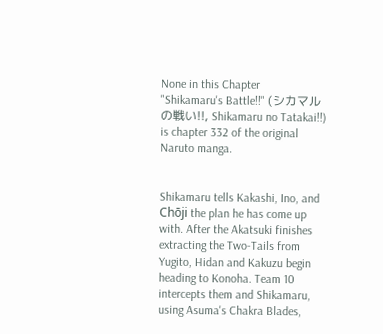None in this Chapter
"Shikamaru's Battle!!" (シカマルの戦い!!, Shikamaru no Tatakai!!) is chapter 332 of the original Naruto manga.


Shikamaru tells Kakashi, Ino, and Chōji the plan he has come up with. After the Akatsuki finishes extracting the Two-Tails from Yugito, Hidan and Kakuzu begin heading to Konoha. Team 10 intercepts them and Shikamaru, using Asuma's Chakra Blades,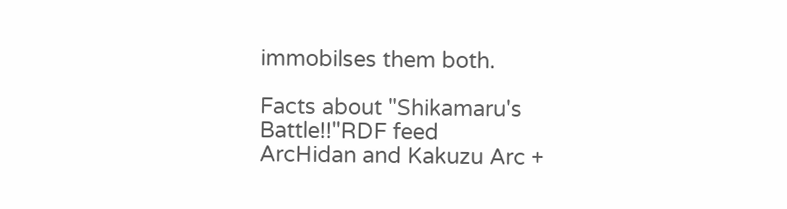immobilses them both.

Facts about "Shikamaru's Battle!!"RDF feed
ArcHidan and Kakuzu Arc +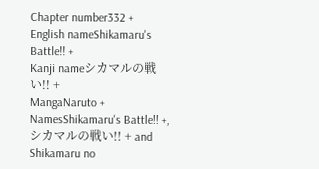Chapter number332 +
English nameShikamaru's Battle!! +
Kanji nameシカマルの戦い!! +
MangaNaruto +
NamesShikamaru's Battle!! +, シカマルの戦い!! + and Shikamaru no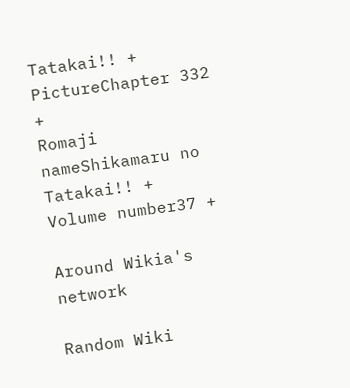Tatakai!! +
PictureChapter 332 +
Romaji nameShikamaru no Tatakai!! +
Volume number37 +

Around Wikia's network

Random Wiki